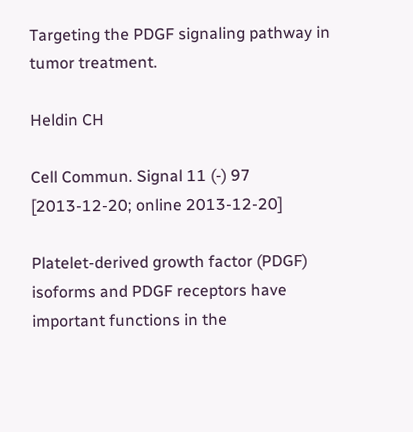Targeting the PDGF signaling pathway in tumor treatment.

Heldin CH

Cell Commun. Signal 11 (-) 97 [2013-12-20; online 2013-12-20]

Platelet-derived growth factor (PDGF) isoforms and PDGF receptors have important functions in the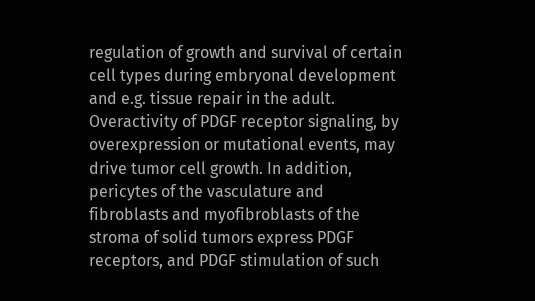regulation of growth and survival of certain cell types during embryonal development and e.g. tissue repair in the adult. Overactivity of PDGF receptor signaling, by overexpression or mutational events, may drive tumor cell growth. In addition, pericytes of the vasculature and fibroblasts and myofibroblasts of the stroma of solid tumors express PDGF receptors, and PDGF stimulation of such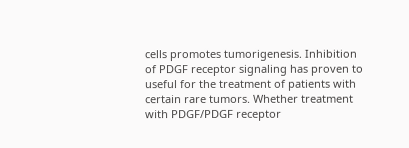cells promotes tumorigenesis. Inhibition of PDGF receptor signaling has proven to useful for the treatment of patients with certain rare tumors. Whether treatment with PDGF/PDGF receptor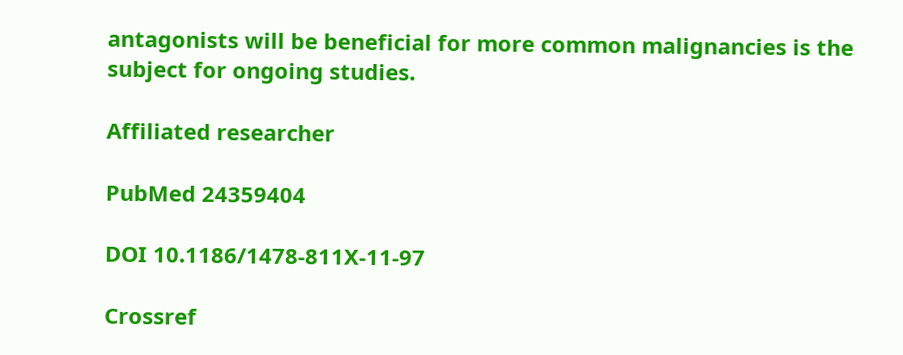antagonists will be beneficial for more common malignancies is the subject for ongoing studies.

Affiliated researcher

PubMed 24359404

DOI 10.1186/1478-811X-11-97

Crossref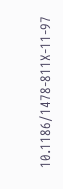10.1186/1478-811X-11-97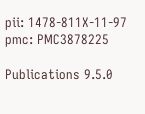pii: 1478-811X-11-97
pmc: PMC3878225

Publications 9.5.0